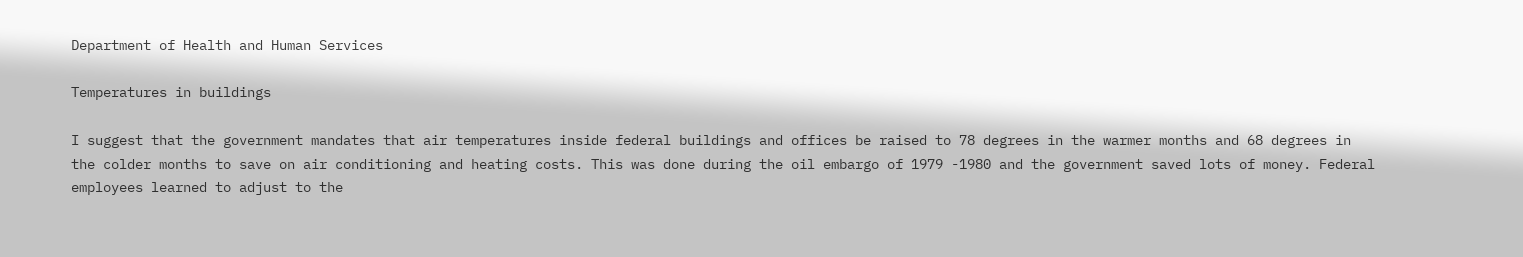Department of Health and Human Services

Temperatures in buildings

I suggest that the government mandates that air temperatures inside federal buildings and offices be raised to 78 degrees in the warmer months and 68 degrees in the colder months to save on air conditioning and heating costs. This was done during the oil embargo of 1979 -1980 and the government saved lots of money. Federal employees learned to adjust to the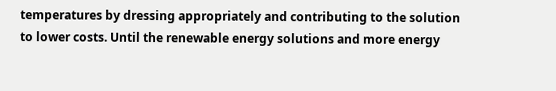temperatures by dressing appropriately and contributing to the solution to lower costs. Until the renewable energy solutions and more energy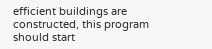efficient buildings are constructed, this program should start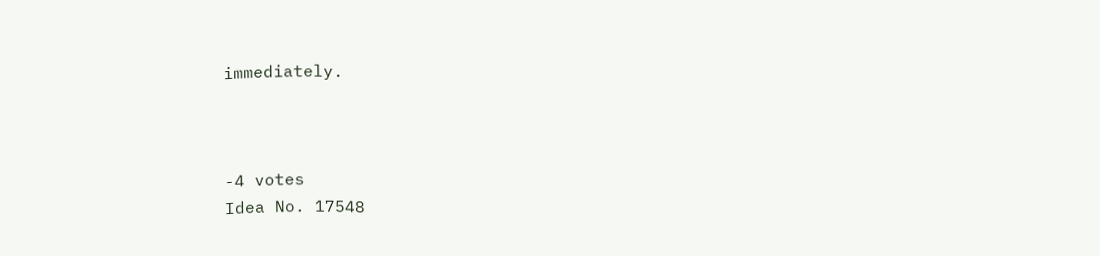immediately.



-4 votes
Idea No. 17548